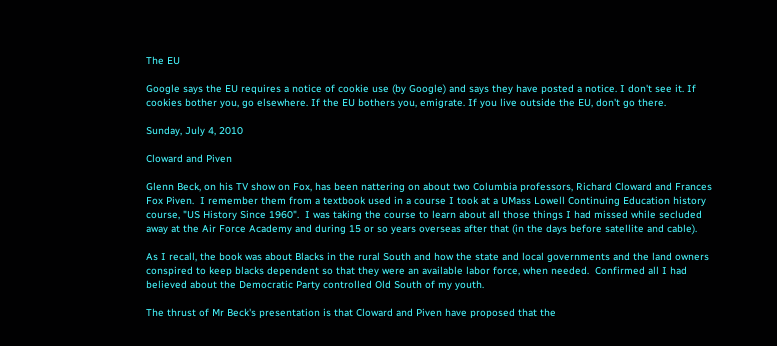The EU

Google says the EU requires a notice of cookie use (by Google) and says they have posted a notice. I don't see it. If cookies bother you, go elsewhere. If the EU bothers you, emigrate. If you live outside the EU, don't go there.

Sunday, July 4, 2010

Cloward and Piven

Glenn Beck, on his TV show on Fox, has been nattering on about two Columbia professors, Richard Cloward and Frances Fox Piven.  I remember them from a textbook used in a course I took at a UMass Lowell Continuing Education history course, "US History Since 1960".  I was taking the course to learn about all those things I had missed while secluded away at the Air Force Academy and during 15 or so years overseas after that (in the days before satellite and cable).

As I recall, the book was about Blacks in the rural South and how the state and local governments and the land owners conspired to keep blacks dependent so that they were an available labor force, when needed.  Confirmed all I had believed about the Democratic Party controlled Old South of my youth.

The thrust of Mr Beck's presentation is that Cloward and Piven have proposed that the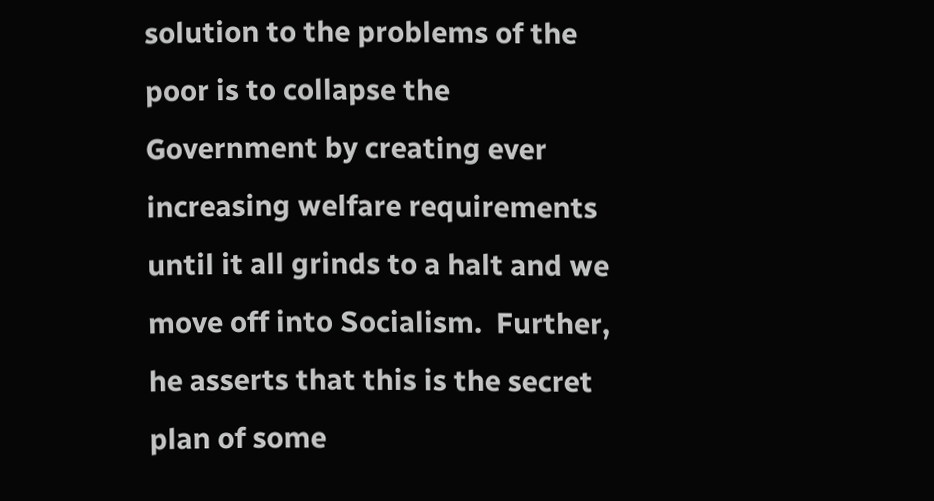solution to the problems of the poor is to collapse the Government by creating ever increasing welfare requirements until it all grinds to a halt and we move off into Socialism.  Further, he asserts that this is the secret plan of some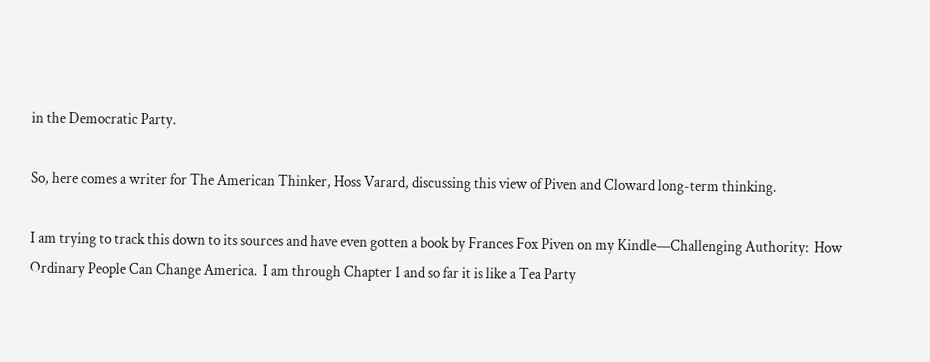in the Democratic Party.

So, here comes a writer for The American Thinker, Hoss Varard, discussing this view of Piven and Cloward long-term thinking.

I am trying to track this down to its sources and have even gotten a book by Frances Fox Piven on my Kindle—Challenging Authority:  How Ordinary People Can Change America.  I am through Chapter 1 and so far it is like a Tea Party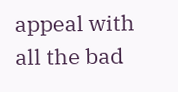appeal with all the bad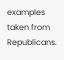examples taken from Republicans.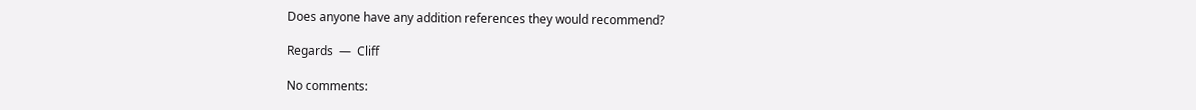Does anyone have any addition references they would recommend?

Regards  —  Cliff

No comments: